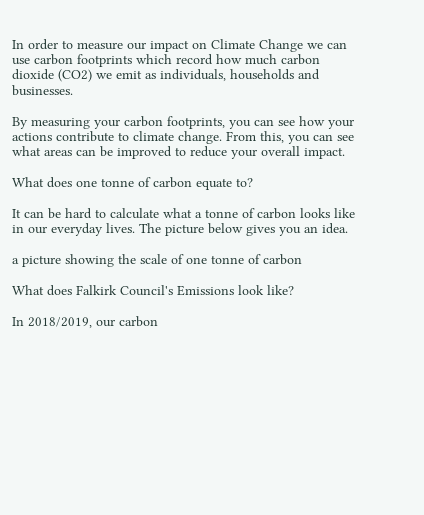In order to measure our impact on Climate Change we can use carbon footprints which record how much carbon dioxide (CO2) we emit as individuals, households and businesses.

By measuring your carbon footprints, you can see how your actions contribute to climate change. From this, you can see what areas can be improved to reduce your overall impact.

What does one tonne of carbon equate to?

It can be hard to calculate what a tonne of carbon looks like in our everyday lives. The picture below gives you an idea.

a picture showing the scale of one tonne of carbon

What does Falkirk Council's Emissions look like?

In 2018/2019, our carbon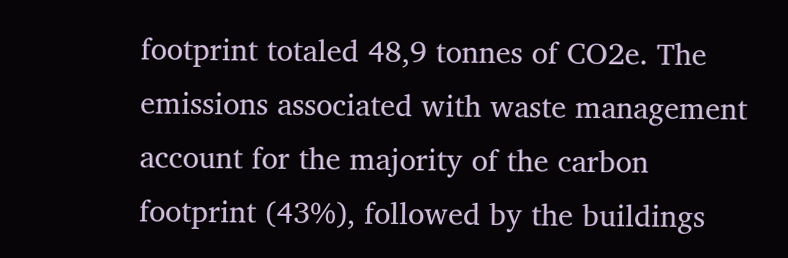footprint totaled 48,9 tonnes of CO2e. The emissions associated with waste management account for the majority of the carbon footprint (43%), followed by the buildings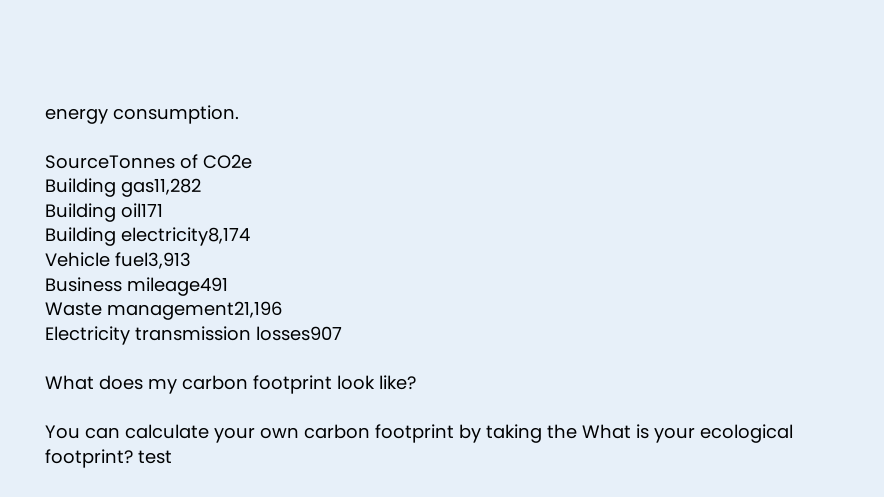energy consumption.

SourceTonnes of CO2e
Building gas11,282
Building oil171
Building electricity8,174
Vehicle fuel3,913
Business mileage491
Waste management21,196
Electricity transmission losses907

What does my carbon footprint look like?

You can calculate your own carbon footprint by taking the What is your ecological footprint? test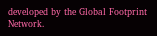developed by the Global Footprint Network.